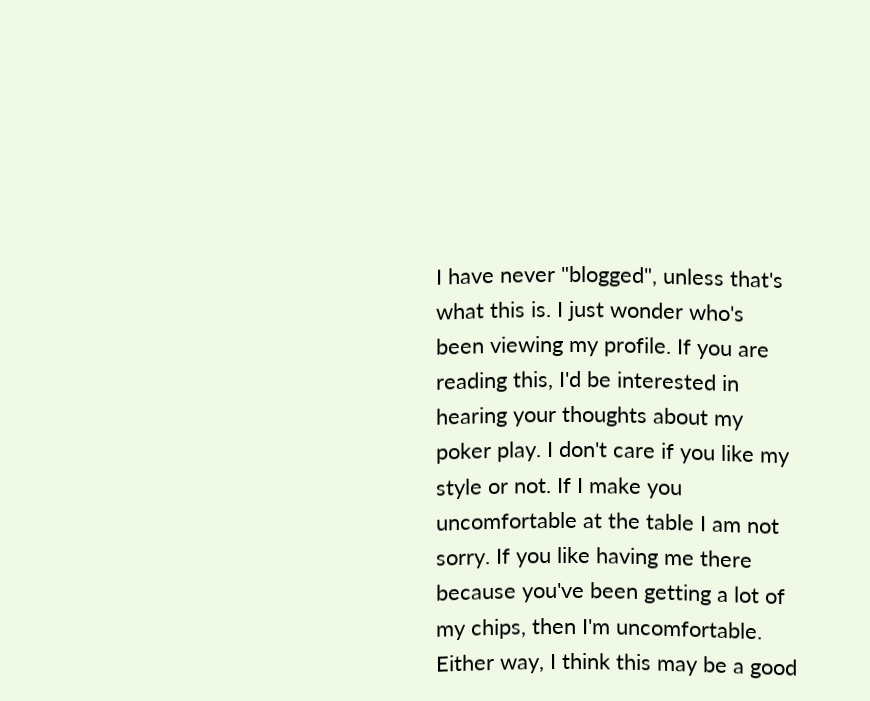I have never "blogged", unless that's what this is. I just wonder who's been viewing my profile. If you are reading this, I'd be interested in hearing your thoughts about my poker play. I don't care if you like my style or not. If I make you uncomfortable at the table I am not sorry. If you like having me there because you've been getting a lot of my chips, then I'm uncomfortable. Either way, I think this may be a good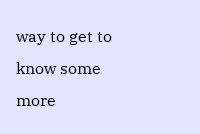way to get to know some more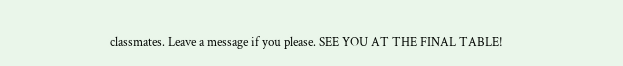classmates. Leave a message if you please. SEE YOU AT THE FINAL TABLE!